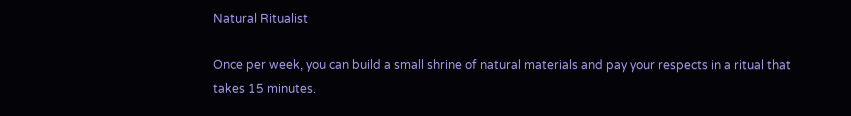Natural Ritualist

Once per week, you can build a small shrine of natural materials and pay your respects in a ritual that takes 15 minutes.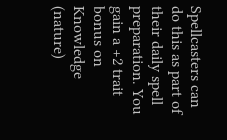Spellcasters can do this as part of their daily spell preparation. You gain a +2 trait bonus on Knowledge (nature)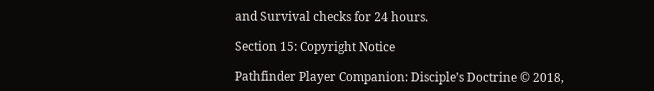and Survival checks for 24 hours.

Section 15: Copyright Notice

Pathfinder Player Companion: Disciple’s Doctrine © 2018,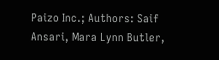Paizo Inc.; Authors: Saif Ansari, Mara Lynn Butler,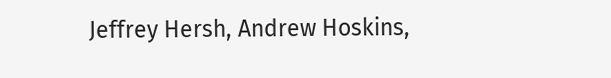Jeffrey Hersh, Andrew Hoskins,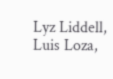Lyz Liddell, Luis Loza,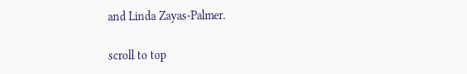and Linda Zayas-Palmer.

scroll to top